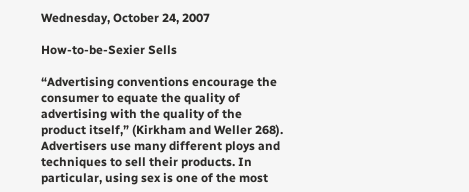Wednesday, October 24, 2007

How-to-be-Sexier Sells

“Advertising conventions encourage the consumer to equate the quality of advertising with the quality of the product itself,” (Kirkham and Weller 268). Advertisers use many different ploys and techniques to sell their products. In particular, using sex is one of the most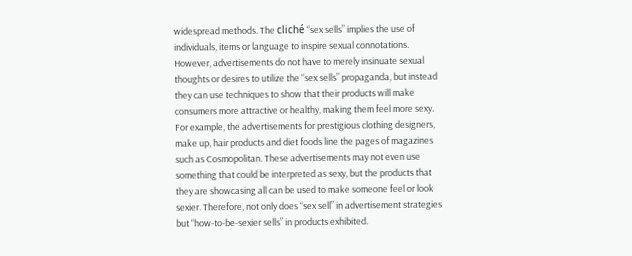widespread methods. The cliché “sex sells” implies the use of individuals, items or language to inspire sexual connotations. However, advertisements do not have to merely insinuate sexual thoughts or desires to utilize the “sex sells” propaganda, but instead they can use techniques to show that their products will make consumers more attractive or healthy, making them feel more sexy. For example, the advertisements for prestigious clothing designers, make up, hair products and diet foods line the pages of magazines such as Cosmopolitan. These advertisements may not even use something that could be interpreted as sexy, but the products that they are showcasing all can be used to make someone feel or look sexier. Therefore, not only does “sex sell” in advertisement strategies but “how-to-be-sexier sells” in products exhibited.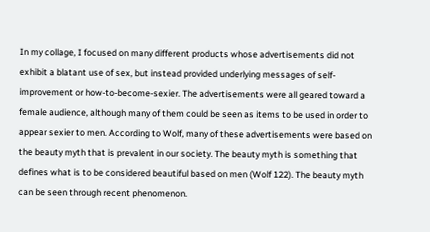In my collage, I focused on many different products whose advertisements did not exhibit a blatant use of sex, but instead provided underlying messages of self-improvement or how-to-become-sexier. The advertisements were all geared toward a female audience, although many of them could be seen as items to be used in order to appear sexier to men. According to Wolf, many of these advertisements were based on the beauty myth that is prevalent in our society. The beauty myth is something that defines what is to be considered beautiful based on men (Wolf 122). The beauty myth can be seen through recent phenomenon.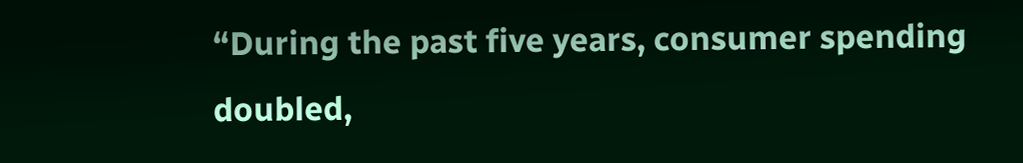“During the past five years, consumer spending doubled,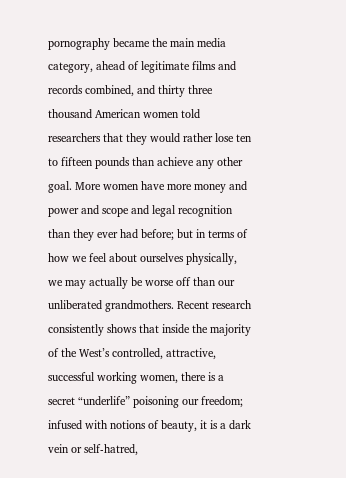pornography became the main media category, ahead of legitimate films and records combined, and thirty three thousand American women told researchers that they would rather lose ten to fifteen pounds than achieve any other goal. More women have more money and power and scope and legal recognition than they ever had before; but in terms of how we feel about ourselves physically, we may actually be worse off than our unliberated grandmothers. Recent research consistently shows that inside the majority of the West’s controlled, attractive, successful working women, there is a secret “underlife” poisoning our freedom; infused with notions of beauty, it is a dark vein or self-hatred,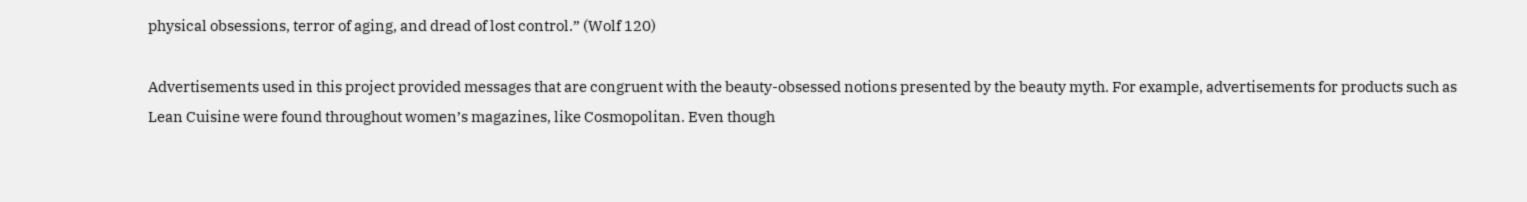physical obsessions, terror of aging, and dread of lost control.” (Wolf 120)

Advertisements used in this project provided messages that are congruent with the beauty-obsessed notions presented by the beauty myth. For example, advertisements for products such as Lean Cuisine were found throughout women’s magazines, like Cosmopolitan. Even though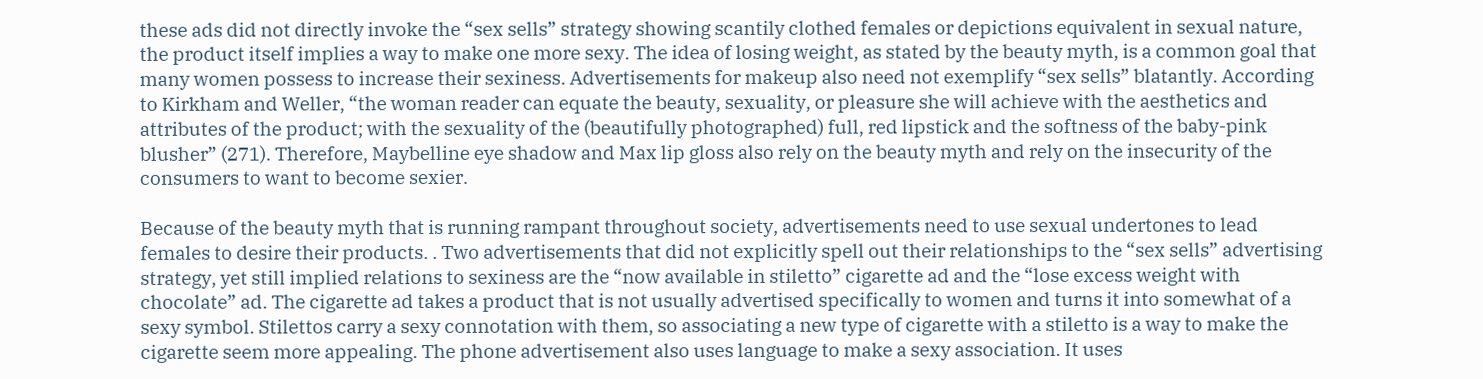these ads did not directly invoke the “sex sells” strategy showing scantily clothed females or depictions equivalent in sexual nature, the product itself implies a way to make one more sexy. The idea of losing weight, as stated by the beauty myth, is a common goal that many women possess to increase their sexiness. Advertisements for makeup also need not exemplify “sex sells” blatantly. According to Kirkham and Weller, “the woman reader can equate the beauty, sexuality, or pleasure she will achieve with the aesthetics and attributes of the product; with the sexuality of the (beautifully photographed) full, red lipstick and the softness of the baby-pink blusher” (271). Therefore, Maybelline eye shadow and Max lip gloss also rely on the beauty myth and rely on the insecurity of the consumers to want to become sexier.

Because of the beauty myth that is running rampant throughout society, advertisements need to use sexual undertones to lead females to desire their products. . Two advertisements that did not explicitly spell out their relationships to the “sex sells” advertising strategy, yet still implied relations to sexiness are the “now available in stiletto” cigarette ad and the “lose excess weight with chocolate” ad. The cigarette ad takes a product that is not usually advertised specifically to women and turns it into somewhat of a sexy symbol. Stilettos carry a sexy connotation with them, so associating a new type of cigarette with a stiletto is a way to make the cigarette seem more appealing. The phone advertisement also uses language to make a sexy association. It uses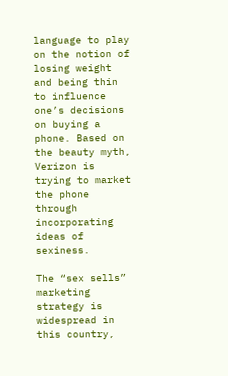language to play on the notion of losing weight and being thin to influence one’s decisions on buying a phone. Based on the beauty myth, Verizon is trying to market the phone through incorporating ideas of sexiness.

The “sex sells” marketing strategy is widespread in this country,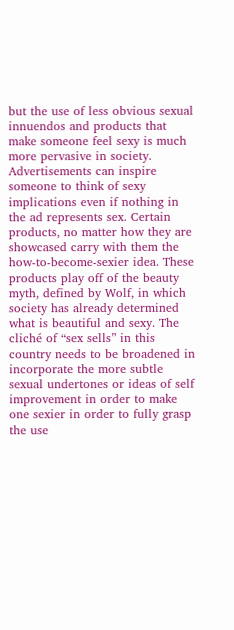but the use of less obvious sexual innuendos and products that make someone feel sexy is much more pervasive in society. Advertisements can inspire someone to think of sexy implications even if nothing in the ad represents sex. Certain products, no matter how they are showcased carry with them the how-to-become-sexier idea. These products play off of the beauty myth, defined by Wolf, in which society has already determined what is beautiful and sexy. The cliché of “sex sells” in this country needs to be broadened in incorporate the more subtle sexual undertones or ideas of self improvement in order to make one sexier in order to fully grasp the use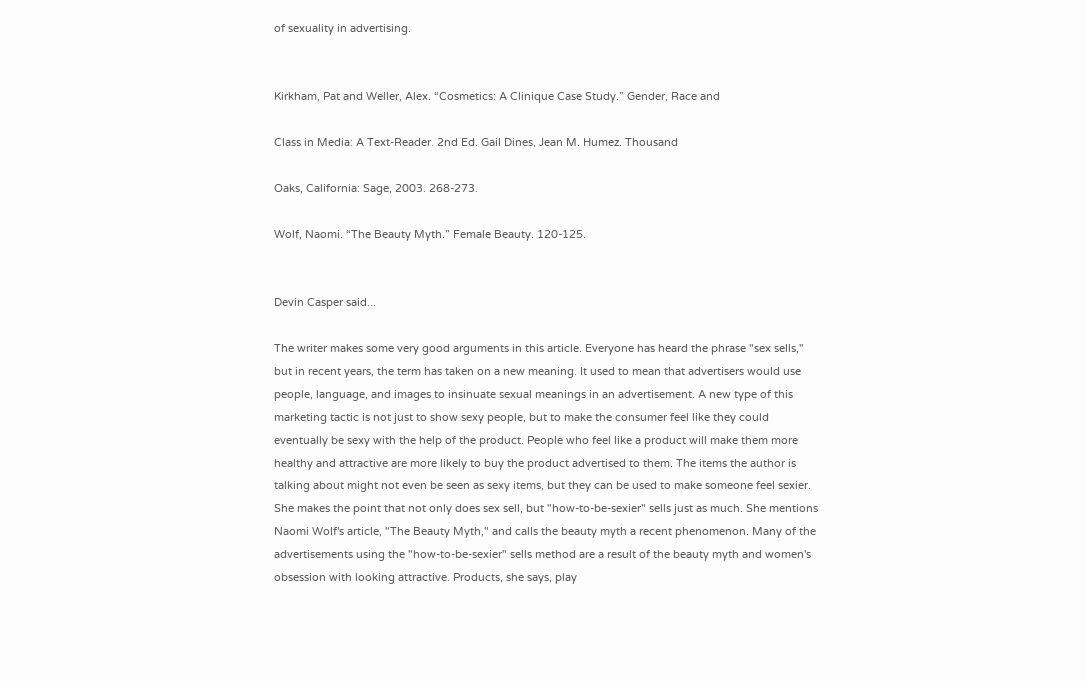of sexuality in advertising.


Kirkham, Pat and Weller, Alex. “Cosmetics: A Clinique Case Study.” Gender, Race and

Class in Media: A Text-Reader. 2nd Ed. Gail Dines, Jean M. Humez. Thousand

Oaks, California: Sage, 2003. 268-273.

Wolf, Naomi. “The Beauty Myth.” Female Beauty. 120-125.


Devin Casper said...

The writer makes some very good arguments in this article. Everyone has heard the phrase "sex sells," but in recent years, the term has taken on a new meaning. It used to mean that advertisers would use people, language, and images to insinuate sexual meanings in an advertisement. A new type of this marketing tactic is not just to show sexy people, but to make the consumer feel like they could eventually be sexy with the help of the product. People who feel like a product will make them more healthy and attractive are more likely to buy the product advertised to them. The items the author is talking about might not even be seen as sexy items, but they can be used to make someone feel sexier. She makes the point that not only does sex sell, but "how-to-be-sexier" sells just as much. She mentions Naomi Wolf's article, "The Beauty Myth," and calls the beauty myth a recent phenomenon. Many of the advertisements using the "how-to-be-sexier" sells method are a result of the beauty myth and women's obsession with looking attractive. Products, she says, play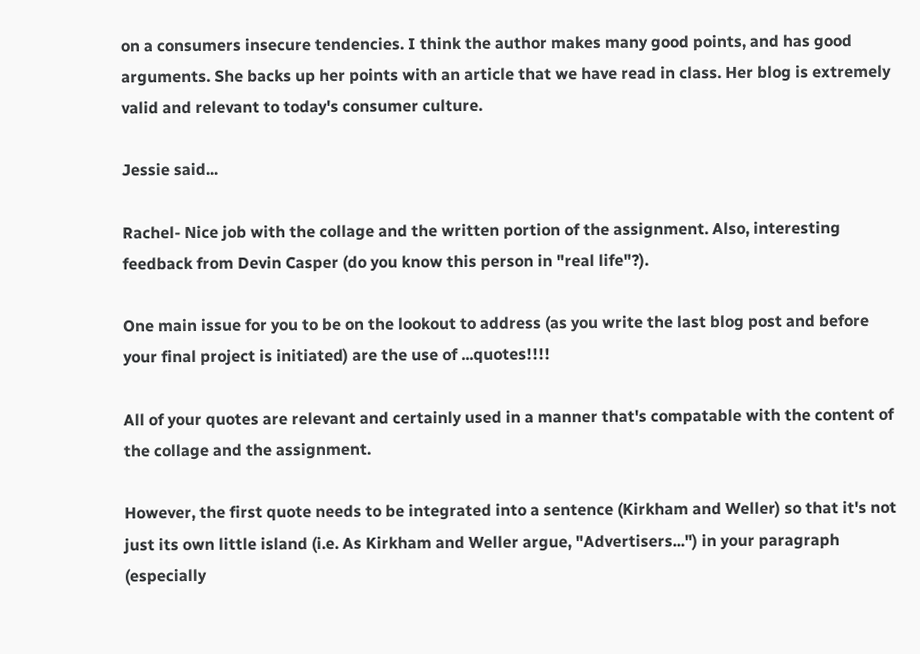on a consumers insecure tendencies. I think the author makes many good points, and has good arguments. She backs up her points with an article that we have read in class. Her blog is extremely valid and relevant to today's consumer culture.

Jessie said...

Rachel- Nice job with the collage and the written portion of the assignment. Also, interesting feedback from Devin Casper (do you know this person in "real life"?).

One main issue for you to be on the lookout to address (as you write the last blog post and before your final project is initiated) are the use of ...quotes!!!!

All of your quotes are relevant and certainly used in a manner that's compatable with the content of the collage and the assignment.

However, the first quote needs to be integrated into a sentence (Kirkham and Weller) so that it's not just its own little island (i.e. As Kirkham and Weller argue, "Advertisers...") in your paragraph (especially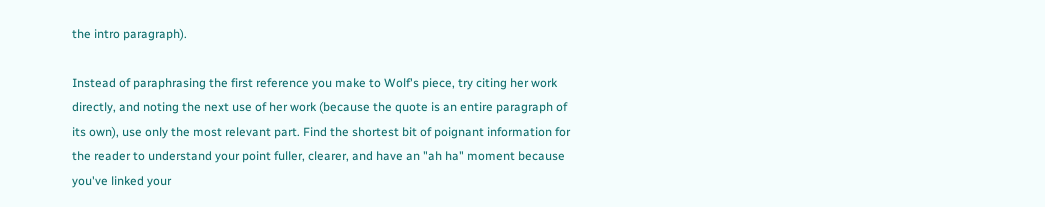the intro paragraph).

Instead of paraphrasing the first reference you make to Wolf's piece, try citing her work directly, and noting the next use of her work (because the quote is an entire paragraph of its own), use only the most relevant part. Find the shortest bit of poignant information for the reader to understand your point fuller, clearer, and have an "ah ha" moment because you've linked your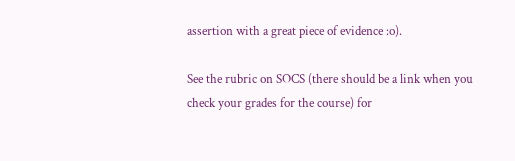assertion with a great piece of evidence :o).

See the rubric on SOCS (there should be a link when you check your grades for the course) for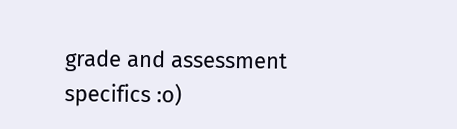grade and assessment specifics :o)